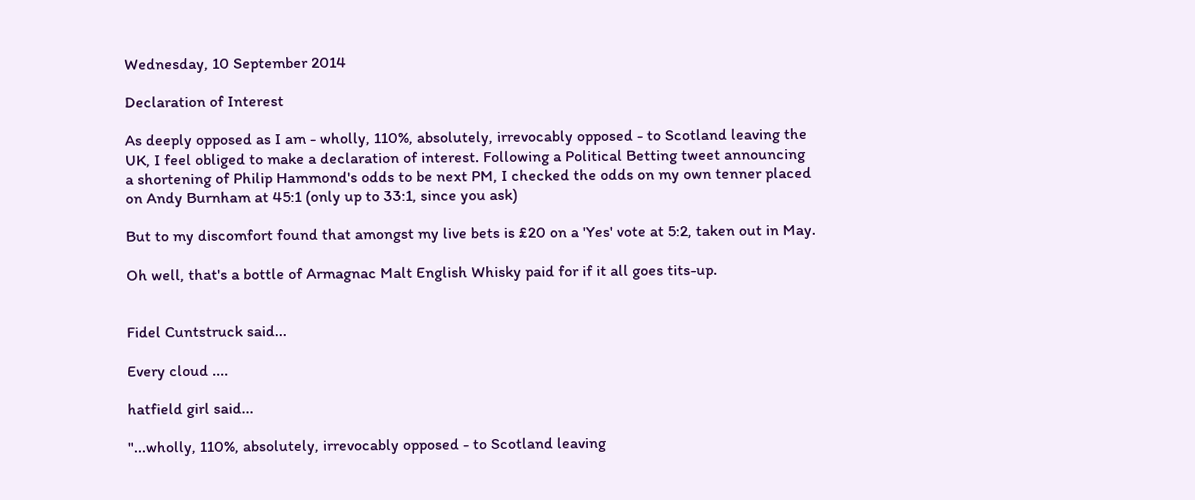Wednesday, 10 September 2014

Declaration of Interest

As deeply opposed as I am - wholly, 110%, absolutely, irrevocably opposed - to Scotland leaving the UK, I feel obliged to make a declaration of interest. Following a Political Betting tweet announcing a shortening of Philip Hammond's odds to be next PM, I checked the odds on my own tenner placed on Andy Burnham at 45:1 (only up to 33:1, since you ask)

But to my discomfort found that amongst my live bets is £20 on a 'Yes' vote at 5:2, taken out in May.

Oh well, that's a bottle of Armagnac Malt English Whisky paid for if it all goes tits-up.


Fidel Cuntstruck said...

Every cloud ....

hatfield girl said...

"...wholly, 110%, absolutely, irrevocably opposed - to Scotland leaving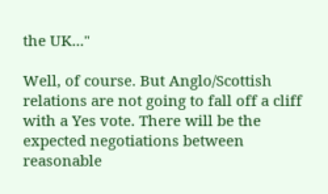the UK..."

Well, of course. But Anglo/Scottish relations are not going to fall off a cliff with a Yes vote. There will be the expected negotiations between reasonable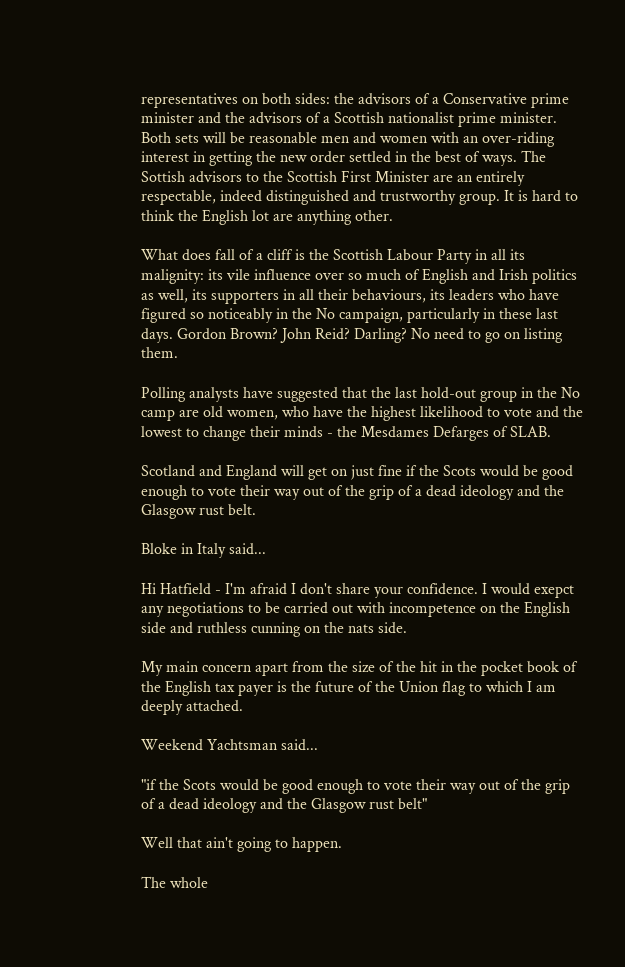representatives on both sides: the advisors of a Conservative prime minister and the advisors of a Scottish nationalist prime minister. Both sets will be reasonable men and women with an over-riding interest in getting the new order settled in the best of ways. The Sottish advisors to the Scottish First Minister are an entirely respectable, indeed distinguished and trustworthy group. It is hard to think the English lot are anything other.

What does fall of a cliff is the Scottish Labour Party in all its malignity: its vile influence over so much of English and Irish politics as well, its supporters in all their behaviours, its leaders who have figured so noticeably in the No campaign, particularly in these last days. Gordon Brown? John Reid? Darling? No need to go on listing them.

Polling analysts have suggested that the last hold-out group in the No camp are old women, who have the highest likelihood to vote and the lowest to change their minds - the Mesdames Defarges of SLAB.

Scotland and England will get on just fine if the Scots would be good enough to vote their way out of the grip of a dead ideology and the Glasgow rust belt.

Bloke in Italy said...

Hi Hatfield - I'm afraid I don't share your confidence. I would exepct any negotiations to be carried out with incompetence on the English side and ruthless cunning on the nats side.

My main concern apart from the size of the hit in the pocket book of the English tax payer is the future of the Union flag to which I am deeply attached.

Weekend Yachtsman said...

"if the Scots would be good enough to vote their way out of the grip of a dead ideology and the Glasgow rust belt"

Well that ain't going to happen.

The whole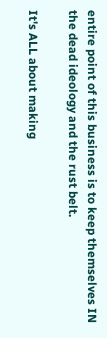entire point of this business is to keep themselves IN the dead ideology and the rust belt.

It's ALL about making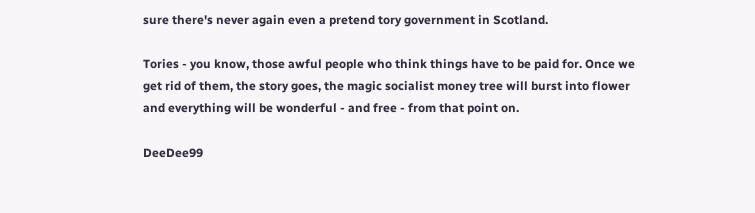sure there's never again even a pretend tory government in Scotland.

Tories - you know, those awful people who think things have to be paid for. Once we get rid of them, the story goes, the magic socialist money tree will burst into flower and everything will be wonderful - and free - from that point on.

DeeDee99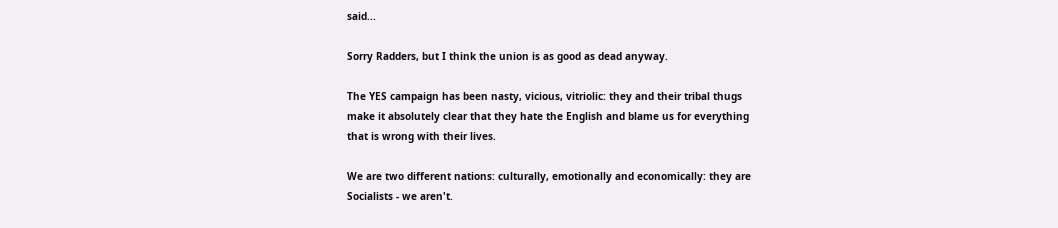said...

Sorry Radders, but I think the union is as good as dead anyway.

The YES campaign has been nasty, vicious, vitriolic: they and their tribal thugs make it absolutely clear that they hate the English and blame us for everything that is wrong with their lives.

We are two different nations: culturally, emotionally and economically: they are Socialists - we aren't.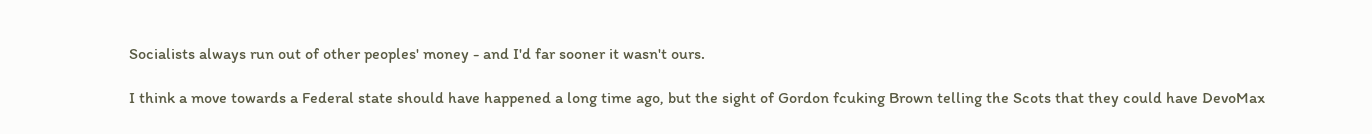Socialists always run out of other peoples' money - and I'd far sooner it wasn't ours.

I think a move towards a Federal state should have happened a long time ago, but the sight of Gordon fcuking Brown telling the Scots that they could have DevoMax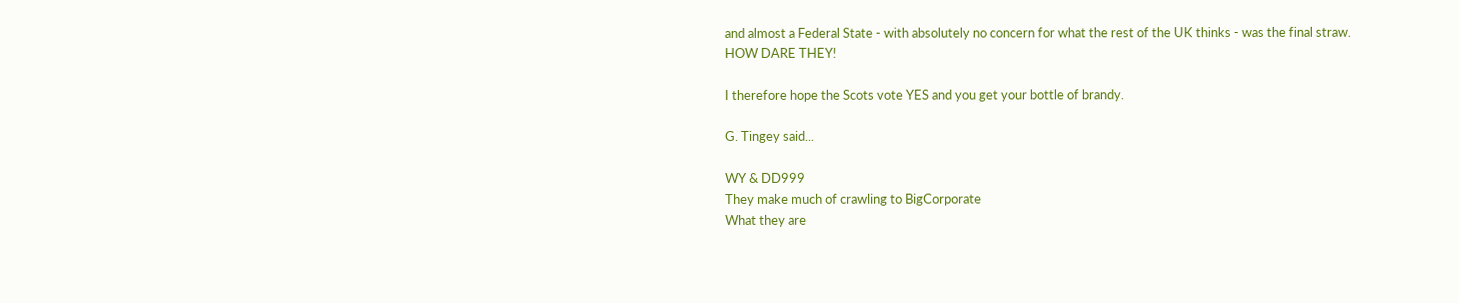and almost a Federal State - with absolutely no concern for what the rest of the UK thinks - was the final straw. HOW DARE THEY!

I therefore hope the Scots vote YES and you get your bottle of brandy.

G. Tingey said...

WY & DD999
They make much of crawling to BigCorporate
What they are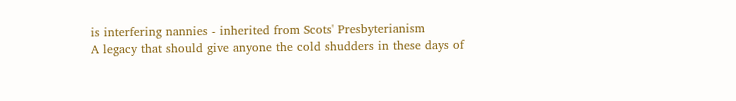is interfering nannies - inherited from Scots' Presbyterianism
A legacy that should give anyone the cold shudders in these days of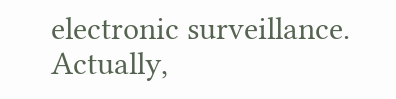electronic surveillance.
Actually,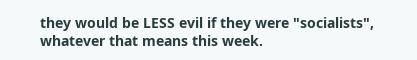they would be LESS evil if they were "socialists", whatever that means this week.